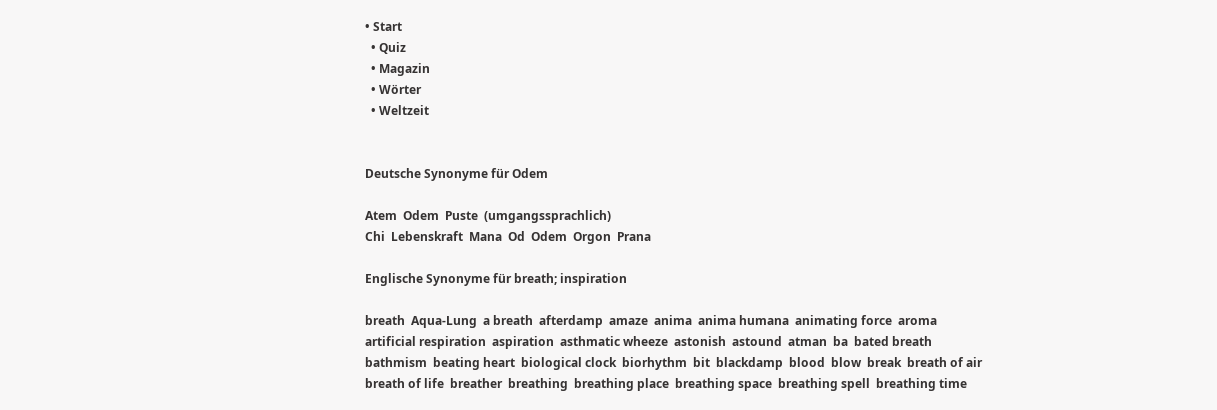• Start
  • Quiz
  • Magazin
  • Wörter
  • Weltzeit


Deutsche Synonyme für Odem

Atem  Odem  Puste  (umgangssprachlich)
Chi  Lebenskraft  Mana  Od  Odem  Orgon  Prana

Englische Synonyme für breath; inspiration

breath  Aqua-Lung  a breath  afterdamp  amaze  anima  anima humana  animating force  aroma  artificial respiration  aspiration  asthmatic wheeze  astonish  astound  atman  ba  bated breath  bathmism  beating heart  biological clock  biorhythm  bit  blackdamp  blood  blow  break  breath of air  breath of life  breather  breathing  breathing place  breathing space  breathing spell  breathing time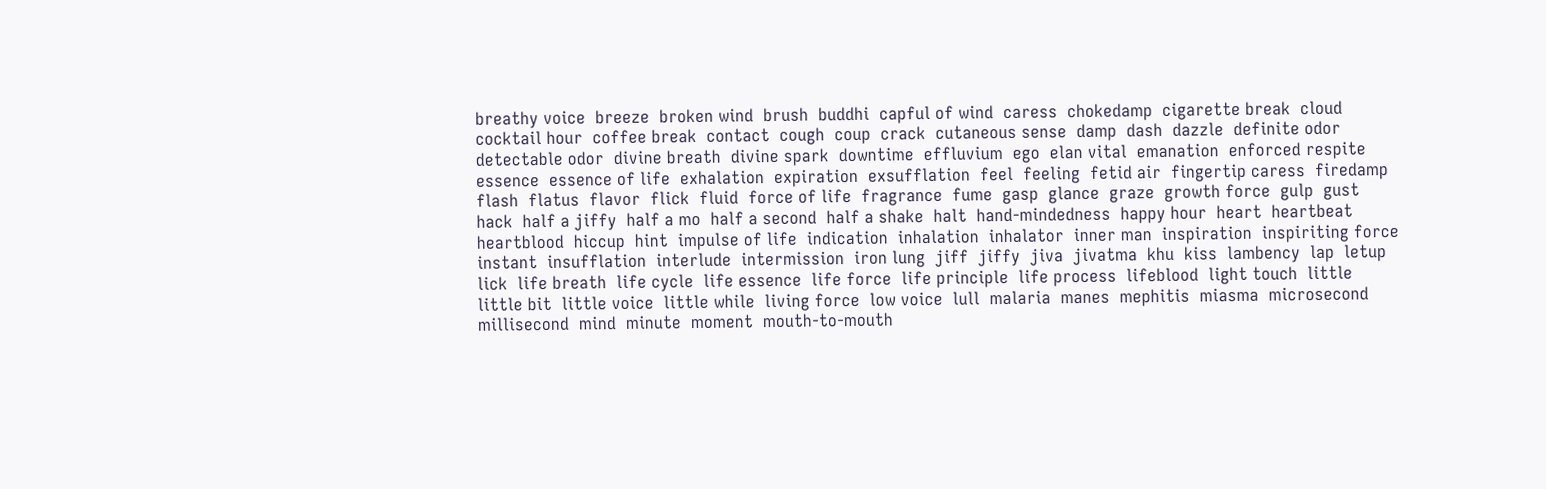breathy voice  breeze  broken wind  brush  buddhi  capful of wind  caress  chokedamp  cigarette break  cloud  cocktail hour  coffee break  contact  cough  coup  crack  cutaneous sense  damp  dash  dazzle  definite odor  detectable odor  divine breath  divine spark  downtime  effluvium  ego  elan vital  emanation  enforced respite  essence  essence of life  exhalation  expiration  exsufflation  feel  feeling  fetid air  fingertip caress  firedamp  flash  flatus  flavor  flick  fluid  force of life  fragrance  fume  gasp  glance  graze  growth force  gulp  gust  hack  half a jiffy  half a mo  half a second  half a shake  halt  hand-mindedness  happy hour  heart  heartbeat  heartblood  hiccup  hint  impulse of life  indication  inhalation  inhalator  inner man  inspiration  inspiriting force  instant  insufflation  interlude  intermission  iron lung  jiff  jiffy  jiva  jivatma  khu  kiss  lambency  lap  letup  lick  life breath  life cycle  life essence  life force  life principle  life process  lifeblood  light touch  little  little bit  little voice  little while  living force  low voice  lull  malaria  manes  mephitis  miasma  microsecond  millisecond  mind  minute  moment  mouth-to-mouth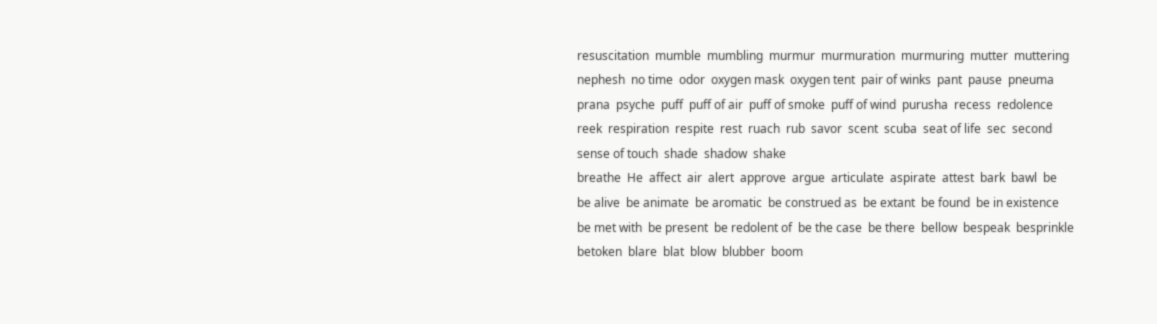resuscitation  mumble  mumbling  murmur  murmuration  murmuring  mutter  muttering  nephesh  no time  odor  oxygen mask  oxygen tent  pair of winks  pant  pause  pneuma  prana  psyche  puff  puff of air  puff of smoke  puff of wind  purusha  recess  redolence  reek  respiration  respite  rest  ruach  rub  savor  scent  scuba  seat of life  sec  second  sense of touch  shade  shadow  shake
breathe  He  affect  air  alert  approve  argue  articulate  aspirate  attest  bark  bawl  be  be alive  be animate  be aromatic  be construed as  be extant  be found  be in existence  be met with  be present  be redolent of  be the case  be there  bellow  bespeak  besprinkle  betoken  blare  blat  blow  blubber  boom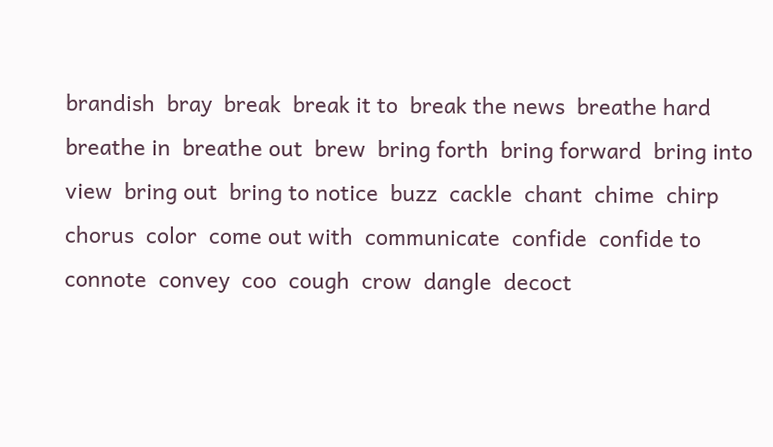brandish  bray  break  break it to  break the news  breathe hard  breathe in  breathe out  brew  bring forth  bring forward  bring into view  bring out  bring to notice  buzz  cackle  chant  chime  chirp  chorus  color  come out with  communicate  confide  confide to  connote  convey  coo  cough  crow  dangle  decoct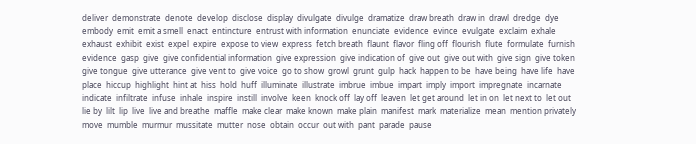deliver  demonstrate  denote  develop  disclose  display  divulgate  divulge  dramatize  draw breath  draw in  drawl  dredge  dye  embody  emit  emit a smell  enact  entincture  entrust with information  enunciate  evidence  evince  evulgate  exclaim  exhale  exhaust  exhibit  exist  expel  expire  expose to view  express  fetch breath  flaunt  flavor  fling off  flourish  flute  formulate  furnish evidence  gasp  give  give confidential information  give expression  give indication of  give out  give out with  give sign  give token  give tongue  give utterance  give vent to  give voice  go to show  growl  grunt  gulp  hack  happen to be  have being  have life  have place  hiccup  highlight  hint at  hiss  hold  huff  illuminate  illustrate  imbrue  imbue  impart  imply  import  impregnate  incarnate  indicate  infiltrate  infuse  inhale  inspire  instill  involve  keen  knock off  lay off  leaven  let get around  let in on  let next to  let out  lie by  lilt  lip  live  live and breathe  maffle  make clear  make known  make plain  manifest  mark  materialize  mean  mention privately  move  mumble  murmur  mussitate  mutter  nose  obtain  occur  out with  pant  parade  pause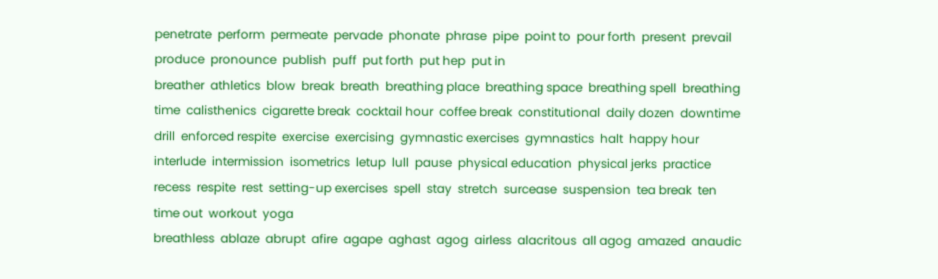penetrate  perform  permeate  pervade  phonate  phrase  pipe  point to  pour forth  present  prevail  produce  pronounce  publish  puff  put forth  put hep  put in
breather  athletics  blow  break  breath  breathing place  breathing space  breathing spell  breathing time  calisthenics  cigarette break  cocktail hour  coffee break  constitutional  daily dozen  downtime  drill  enforced respite  exercise  exercising  gymnastic exercises  gymnastics  halt  happy hour  interlude  intermission  isometrics  letup  lull  pause  physical education  physical jerks  practice  recess  respite  rest  setting-up exercises  spell  stay  stretch  surcease  suspension  tea break  ten  time out  workout  yoga
breathless  ablaze  abrupt  afire  agape  aghast  agog  airless  alacritous  all agog  amazed  anaudic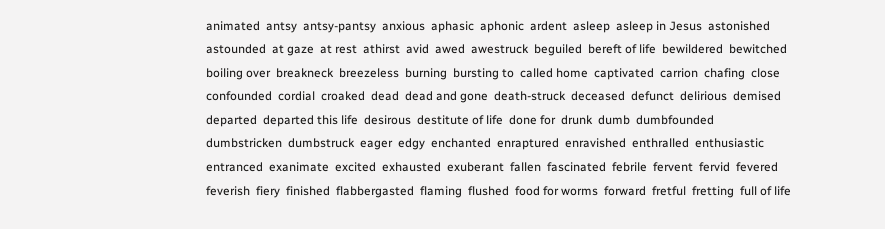animated  antsy  antsy-pantsy  anxious  aphasic  aphonic  ardent  asleep  asleep in Jesus  astonished  astounded  at gaze  at rest  athirst  avid  awed  awestruck  beguiled  bereft of life  bewildered  bewitched  boiling over  breakneck  breezeless  burning  bursting to  called home  captivated  carrion  chafing  close  confounded  cordial  croaked  dead  dead and gone  death-struck  deceased  defunct  delirious  demised  departed  departed this life  desirous  destitute of life  done for  drunk  dumb  dumbfounded  dumbstricken  dumbstruck  eager  edgy  enchanted  enraptured  enravished  enthralled  enthusiastic  entranced  exanimate  excited  exhausted  exuberant  fallen  fascinated  febrile  fervent  fervid  fevered  feverish  fiery  finished  flabbergasted  flaming  flushed  food for worms  forward  fretful  fretting  full of life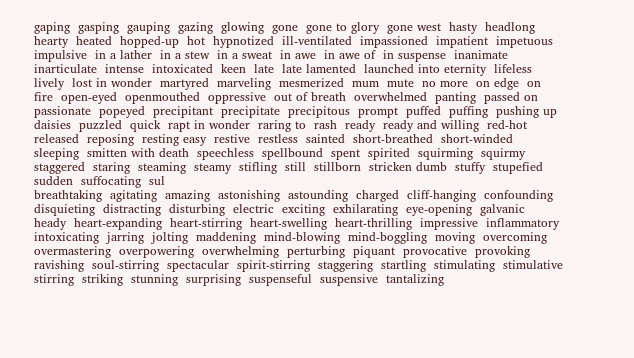gaping  gasping  gauping  gazing  glowing  gone  gone to glory  gone west  hasty  headlong  hearty  heated  hopped-up  hot  hypnotized  ill-ventilated  impassioned  impatient  impetuous  impulsive  in a lather  in a stew  in a sweat  in awe  in awe of  in suspense  inanimate  inarticulate  intense  intoxicated  keen  late  late lamented  launched into eternity  lifeless  lively  lost in wonder  martyred  marveling  mesmerized  mum  mute  no more  on edge  on fire  open-eyed  openmouthed  oppressive  out of breath  overwhelmed  panting  passed on  passionate  popeyed  precipitant  precipitate  precipitous  prompt  puffed  puffing  pushing up daisies  puzzled  quick  rapt in wonder  raring to  rash  ready  ready and willing  red-hot  released  reposing  resting easy  restive  restless  sainted  short-breathed  short-winded  sleeping  smitten with death  speechless  spellbound  spent  spirited  squirming  squirmy  staggered  staring  steaming  steamy  stifling  still  stillborn  stricken dumb  stuffy  stupefied  sudden  suffocating  sul
breathtaking  agitating  amazing  astonishing  astounding  charged  cliff-hanging  confounding  disquieting  distracting  disturbing  electric  exciting  exhilarating  eye-opening  galvanic  heady  heart-expanding  heart-stirring  heart-swelling  heart-thrilling  impressive  inflammatory  intoxicating  jarring  jolting  maddening  mind-blowing  mind-boggling  moving  overcoming  overmastering  overpowering  overwhelming  perturbing  piquant  provocative  provoking  ravishing  soul-stirring  spectacular  spirit-stirring  staggering  startling  stimulating  stimulative  stirring  striking  stunning  surprising  suspenseful  suspensive  tantalizing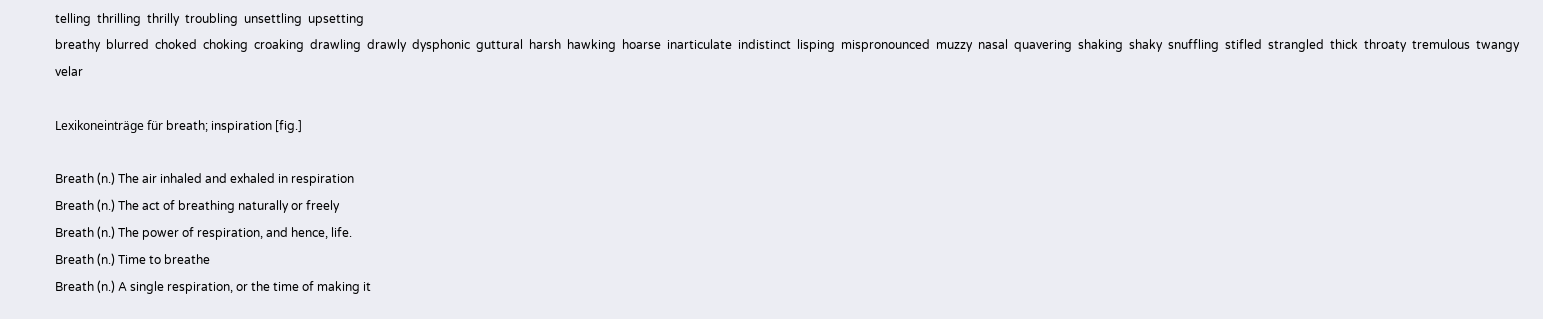telling  thrilling  thrilly  troubling  unsettling  upsetting
breathy  blurred  choked  choking  croaking  drawling  drawly  dysphonic  guttural  harsh  hawking  hoarse  inarticulate  indistinct  lisping  mispronounced  muzzy  nasal  quavering  shaking  shaky  snuffling  stifled  strangled  thick  throaty  tremulous  twangy  velar

Lexikoneinträge für breath; inspiration [fig.]

Breath (n.) The air inhaled and exhaled in respiration
Breath (n.) The act of breathing naturally or freely
Breath (n.) The power of respiration, and hence, life.
Breath (n.) Time to breathe
Breath (n.) A single respiration, or the time of making it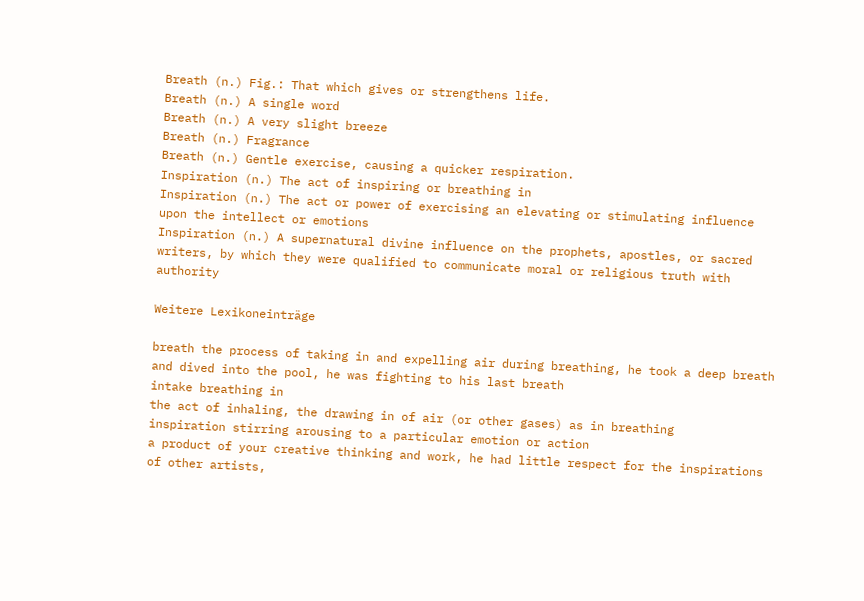Breath (n.) Fig.: That which gives or strengthens life.
Breath (n.) A single word
Breath (n.) A very slight breeze
Breath (n.) Fragrance
Breath (n.) Gentle exercise, causing a quicker respiration.
Inspiration (n.) The act of inspiring or breathing in
Inspiration (n.) The act or power of exercising an elevating or stimulating influence upon the intellect or emotions
Inspiration (n.) A supernatural divine influence on the prophets, apostles, or sacred writers, by which they were qualified to communicate moral or religious truth with authority

Weitere Lexikoneinträge

breath the process of taking in and expelling air during breathing, he took a deep breath and dived into the pool, he was fighting to his last breath
intake breathing in
the act of inhaling, the drawing in of air (or other gases) as in breathing
inspiration stirring arousing to a particular emotion or action
a product of your creative thinking and work, he had little respect for the inspirations of other artists,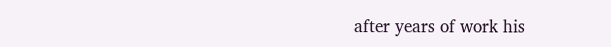after years of work his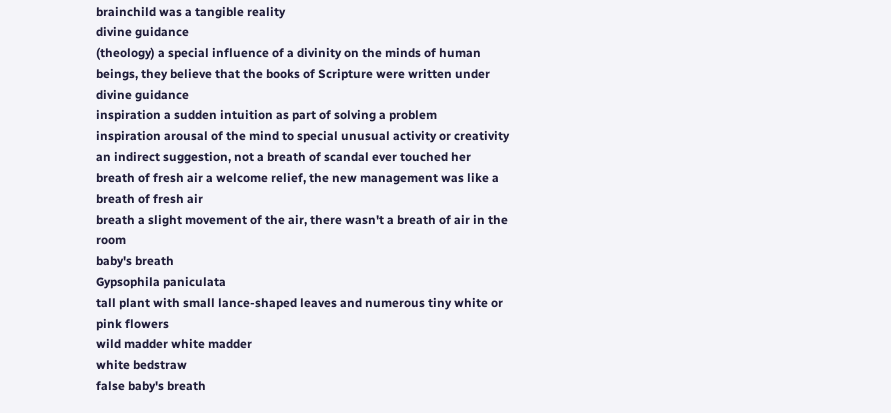brainchild was a tangible reality
divine guidance
(theology) a special influence of a divinity on the minds of human beings, they believe that the books of Scripture were written under divine guidance
inspiration a sudden intuition as part of solving a problem
inspiration arousal of the mind to special unusual activity or creativity
an indirect suggestion, not a breath of scandal ever touched her
breath of fresh air a welcome relief, the new management was like a breath of fresh air
breath a slight movement of the air, there wasn't a breath of air in the room
baby's breath
Gypsophila paniculata
tall plant with small lance-shaped leaves and numerous tiny white or pink flowers
wild madder white madder
white bedstraw
false baby's breath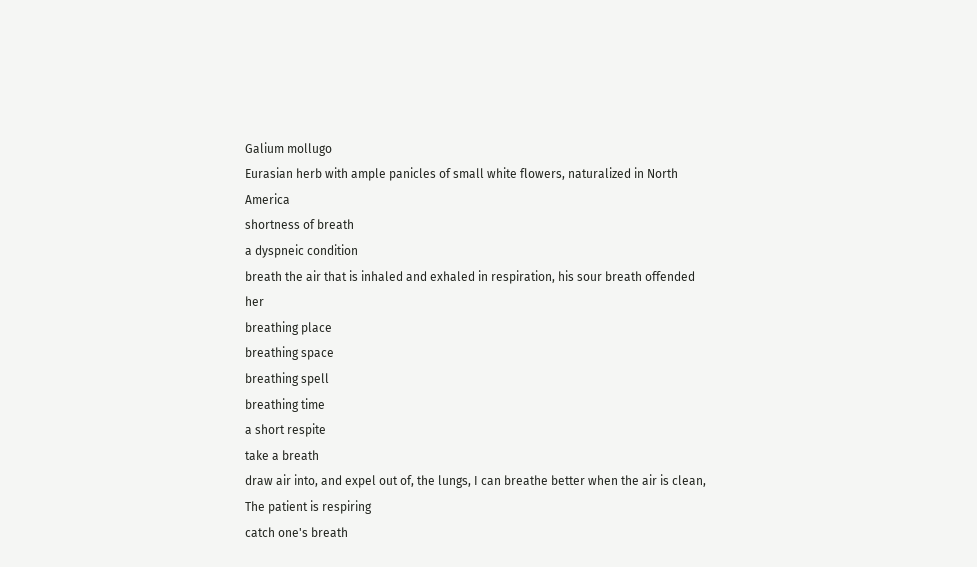Galium mollugo
Eurasian herb with ample panicles of small white flowers, naturalized in North America
shortness of breath
a dyspneic condition
breath the air that is inhaled and exhaled in respiration, his sour breath offended her
breathing place
breathing space
breathing spell
breathing time
a short respite
take a breath
draw air into, and expel out of, the lungs, I can breathe better when the air is clean, The patient is respiring
catch one's breath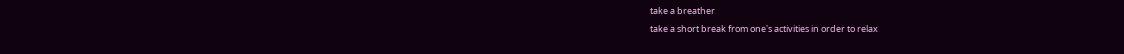take a breather
take a short break from one's activities in order to relax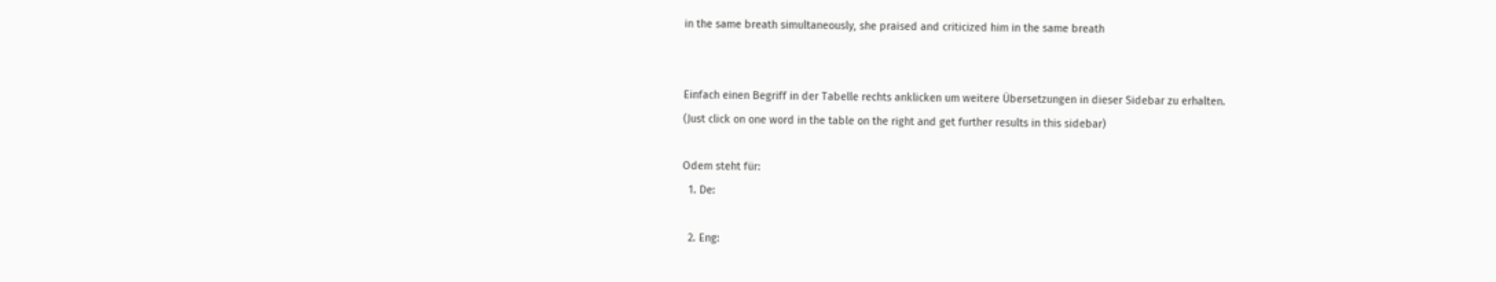in the same breath simultaneously, she praised and criticized him in the same breath


Einfach einen Begriff in der Tabelle rechts anklicken um weitere Übersetzungen in dieser Sidebar zu erhalten.
(Just click on one word in the table on the right and get further results in this sidebar)

Odem steht für:
  1. De:

  2. Eng: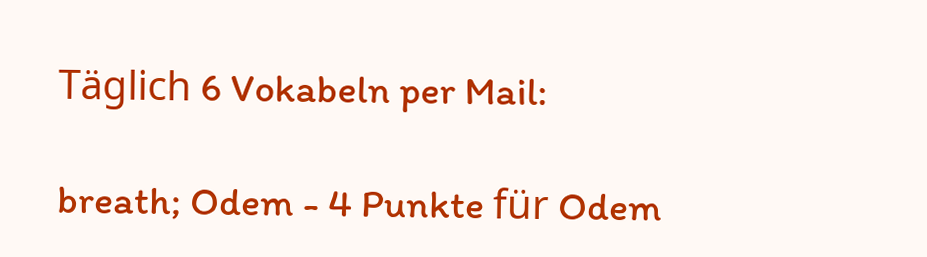Täglich 6 Vokabeln per Mail:

breath; Odem - 4 Punkte für Odem